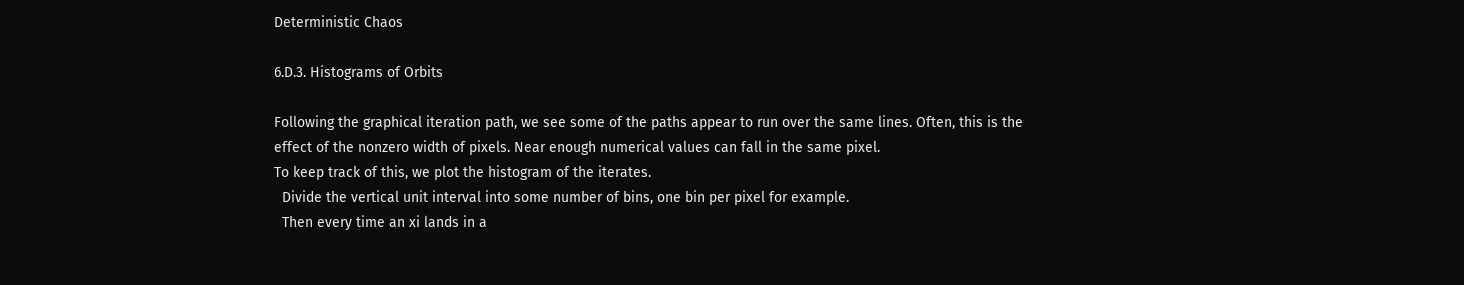Deterministic Chaos

6.D.3. Histograms of Orbits

Following the graphical iteration path, we see some of the paths appear to run over the same lines. Often, this is the effect of the nonzero width of pixels. Near enough numerical values can fall in the same pixel.
To keep track of this, we plot the histogram of the iterates.
  Divide the vertical unit interval into some number of bins, one bin per pixel for example.
  Then every time an xi lands in a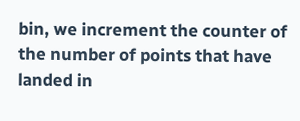bin, we increment the counter of the number of points that have landed in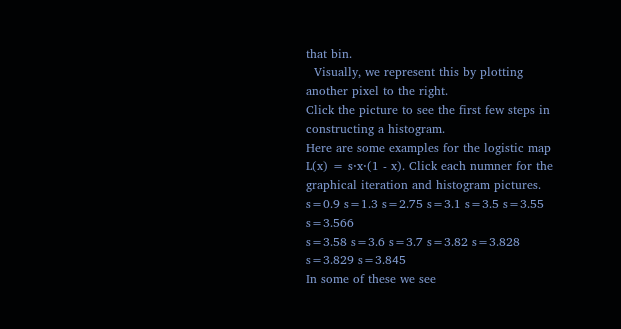that bin.
  Visually, we represent this by plotting another pixel to the right.
Click the picture to see the first few steps in constructing a histogram.
Here are some examples for the logistic map L(x) = s⋅x⋅(1 - x). Click each numner for the graphical iteration and histogram pictures.
s=0.9 s=1.3 s=2.75 s=3.1 s=3.5 s=3.55 s=3.566
s=3.58 s=3.6 s=3.7 s=3.82 s=3.828 s=3.829 s=3.845
In some of these we see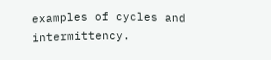examples of cycles and intermittency.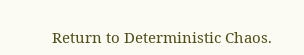Return to Deterministic Chaos.